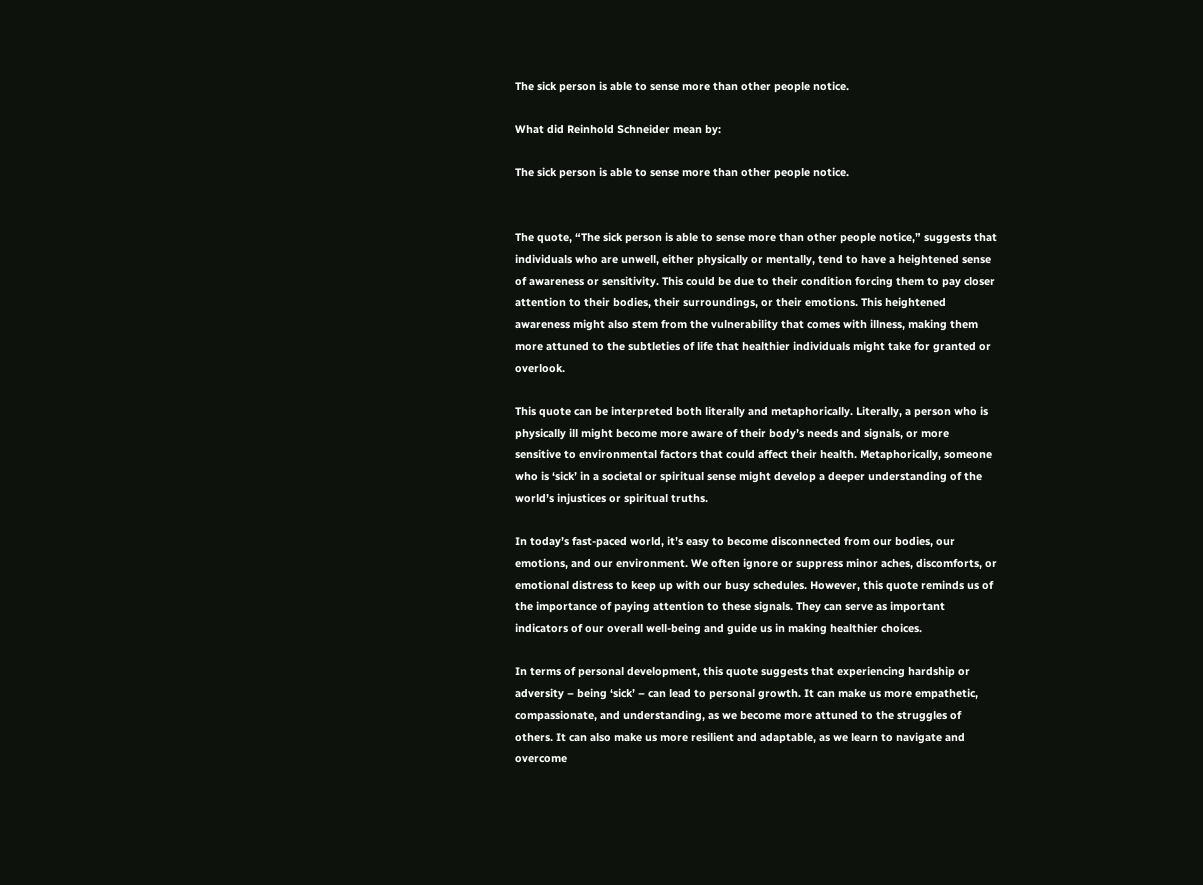The sick person is able to sense more than other people notice.

What did Reinhold Schneider mean by:

The sick person is able to sense more than other people notice.


The quote, “The sick person is able to sense more than other people notice,” suggests that individuals who are unwell, either physically or mentally, tend to have a heightened sense of awareness or sensitivity. This could be due to their condition forcing them to pay closer attention to their bodies, their surroundings, or their emotions. This heightened awareness might also stem from the vulnerability that comes with illness, making them more attuned to the subtleties of life that healthier individuals might take for granted or overlook.

This quote can be interpreted both literally and metaphorically. Literally, a person who is physically ill might become more aware of their body’s needs and signals, or more sensitive to environmental factors that could affect their health. Metaphorically, someone who is ‘sick’ in a societal or spiritual sense might develop a deeper understanding of the world’s injustices or spiritual truths.

In today’s fast-paced world, it’s easy to become disconnected from our bodies, our emotions, and our environment. We often ignore or suppress minor aches, discomforts, or emotional distress to keep up with our busy schedules. However, this quote reminds us of the importance of paying attention to these signals. They can serve as important indicators of our overall well-being and guide us in making healthier choices.

In terms of personal development, this quote suggests that experiencing hardship or adversity – being ‘sick’ – can lead to personal growth. It can make us more empathetic, compassionate, and understanding, as we become more attuned to the struggles of others. It can also make us more resilient and adaptable, as we learn to navigate and overcome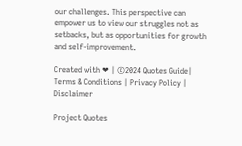our challenges. This perspective can empower us to view our struggles not as setbacks, but as opportunities for growth and self-improvement.

Created with ❤ | ©2024 Quotes Guide| Terms & Conditions | Privacy Policy | Disclaimer

Project Quotes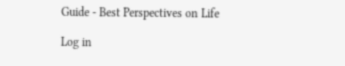Guide - Best Perspectives on Life

Log in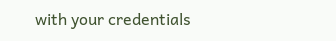with your credentials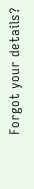Forgot your details?